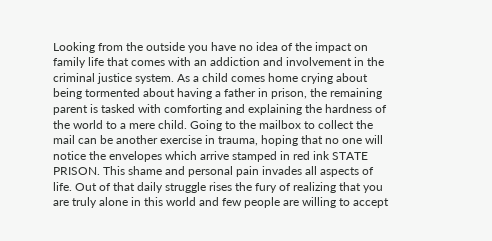Looking from the outside you have no idea of the impact on family life that comes with an addiction and involvement in the criminal justice system. As a child comes home crying about being tormented about having a father in prison, the remaining parent is tasked with comforting and explaining the hardness of the world to a mere child. Going to the mailbox to collect the mail can be another exercise in trauma, hoping that no one will notice the envelopes which arrive stamped in red ink STATE PRISON. This shame and personal pain invades all aspects of life. Out of that daily struggle rises the fury of realizing that you are truly alone in this world and few people are willing to accept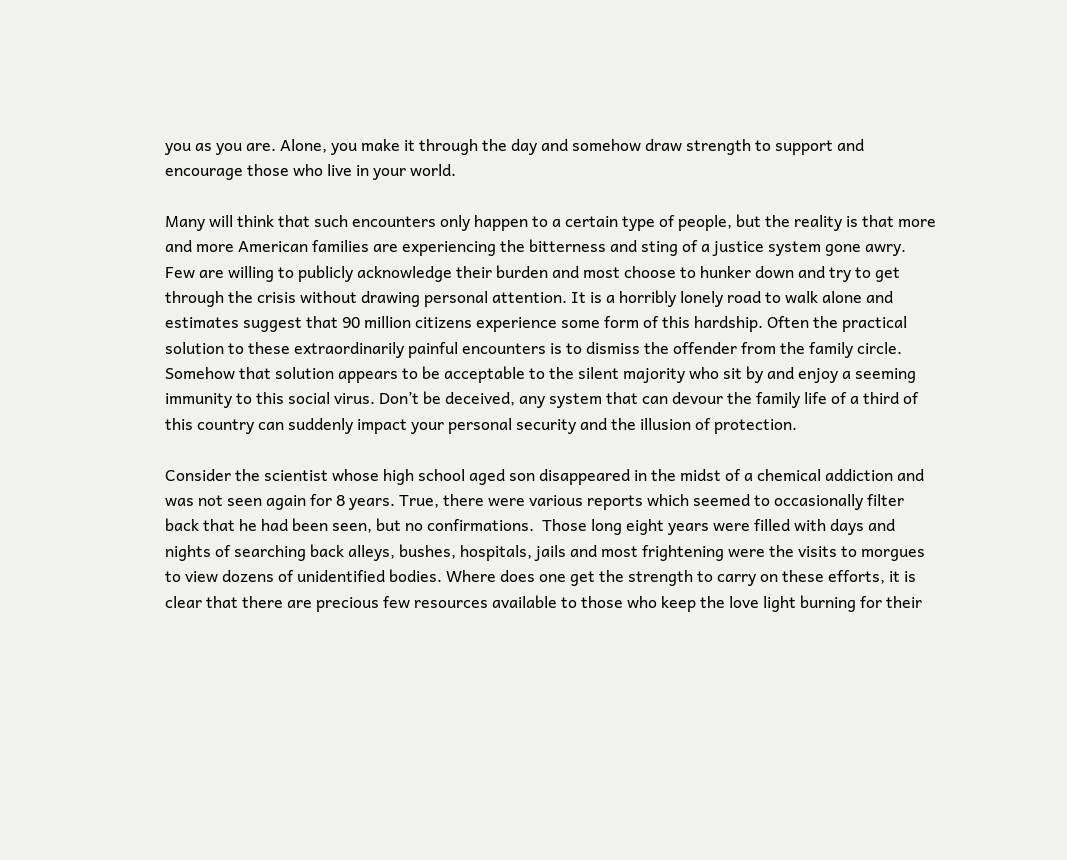you as you are. Alone, you make it through the day and somehow draw strength to support and encourage those who live in your world.

Many will think that such encounters only happen to a certain type of people, but the reality is that more and more American families are experiencing the bitterness and sting of a justice system gone awry. Few are willing to publicly acknowledge their burden and most choose to hunker down and try to get through the crisis without drawing personal attention. It is a horribly lonely road to walk alone and estimates suggest that 90 million citizens experience some form of this hardship. Often the practical solution to these extraordinarily painful encounters is to dismiss the offender from the family circle. Somehow that solution appears to be acceptable to the silent majority who sit by and enjoy a seeming immunity to this social virus. Don’t be deceived, any system that can devour the family life of a third of this country can suddenly impact your personal security and the illusion of protection.

Consider the scientist whose high school aged son disappeared in the midst of a chemical addiction and was not seen again for 8 years. True, there were various reports which seemed to occasionally filter back that he had been seen, but no confirmations.  Those long eight years were filled with days and nights of searching back alleys, bushes, hospitals, jails and most frightening were the visits to morgues to view dozens of unidentified bodies. Where does one get the strength to carry on these efforts, it is clear that there are precious few resources available to those who keep the love light burning for their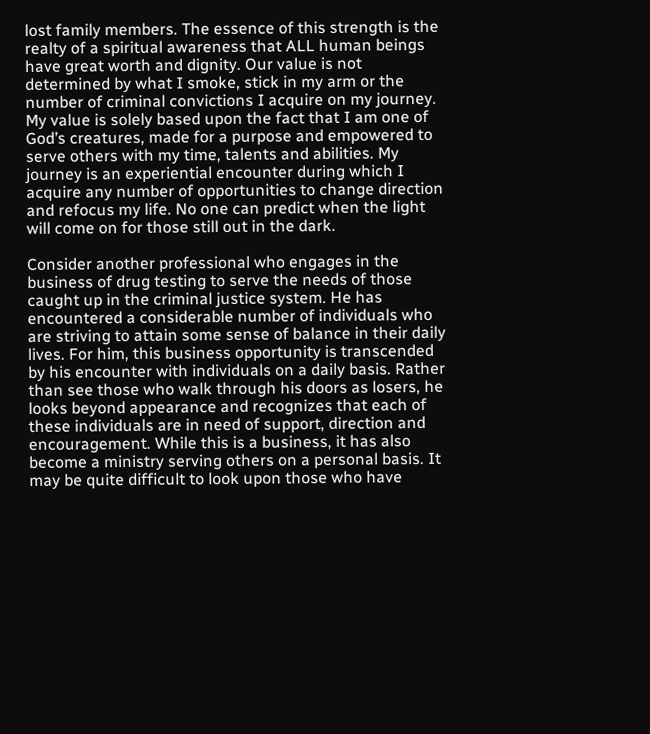lost family members. The essence of this strength is the realty of a spiritual awareness that ALL human beings have great worth and dignity. Our value is not determined by what I smoke, stick in my arm or the number of criminal convictions I acquire on my journey. My value is solely based upon the fact that I am one of God’s creatures, made for a purpose and empowered to serve others with my time, talents and abilities. My journey is an experiential encounter during which I acquire any number of opportunities to change direction and refocus my life. No one can predict when the light will come on for those still out in the dark.

Consider another professional who engages in the business of drug testing to serve the needs of those caught up in the criminal justice system. He has encountered a considerable number of individuals who are striving to attain some sense of balance in their daily lives. For him, this business opportunity is transcended by his encounter with individuals on a daily basis. Rather than see those who walk through his doors as losers, he looks beyond appearance and recognizes that each of these individuals are in need of support, direction and encouragement. While this is a business, it has also become a ministry serving others on a personal basis. It may be quite difficult to look upon those who have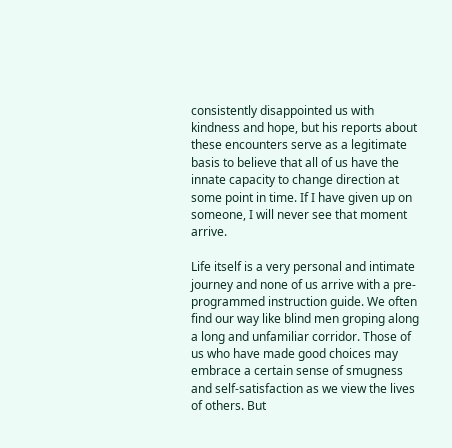consistently disappointed us with kindness and hope, but his reports about these encounters serve as a legitimate basis to believe that all of us have the innate capacity to change direction at some point in time. If I have given up on someone, I will never see that moment arrive.

Life itself is a very personal and intimate journey and none of us arrive with a pre-programmed instruction guide. We often find our way like blind men groping along a long and unfamiliar corridor. Those of us who have made good choices may embrace a certain sense of smugness and self-satisfaction as we view the lives of others. But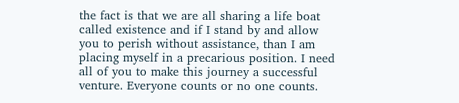the fact is that we are all sharing a life boat called existence and if I stand by and allow you to perish without assistance, than I am placing myself in a precarious position. I need all of you to make this journey a successful venture. Everyone counts or no one counts.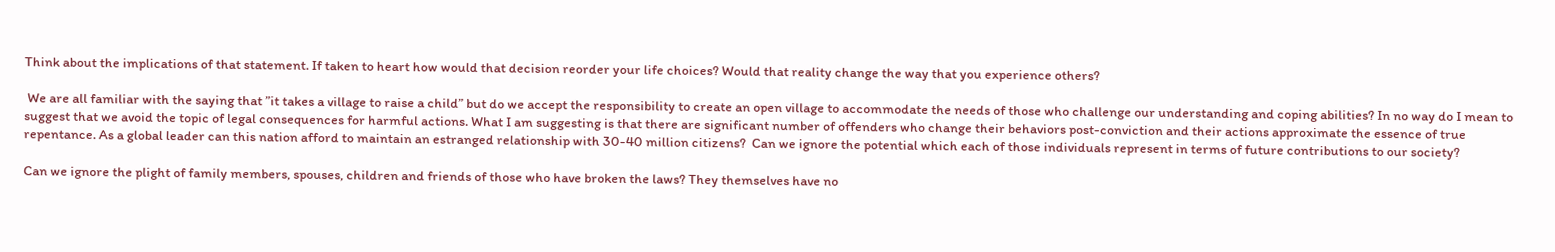Think about the implications of that statement. If taken to heart how would that decision reorder your life choices? Would that reality change the way that you experience others?

 We are all familiar with the saying that ”it takes a village to raise a child” but do we accept the responsibility to create an open village to accommodate the needs of those who challenge our understanding and coping abilities? In no way do I mean to suggest that we avoid the topic of legal consequences for harmful actions. What I am suggesting is that there are significant number of offenders who change their behaviors post-conviction and their actions approximate the essence of true repentance. As a global leader can this nation afford to maintain an estranged relationship with 30-40 million citizens?  Can we ignore the potential which each of those individuals represent in terms of future contributions to our society?

Can we ignore the plight of family members, spouses, children and friends of those who have broken the laws? They themselves have no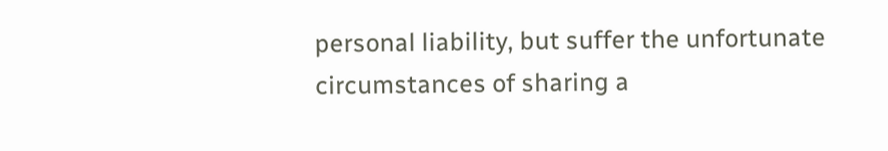personal liability, but suffer the unfortunate circumstances of sharing a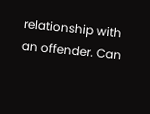relationship with an offender. Can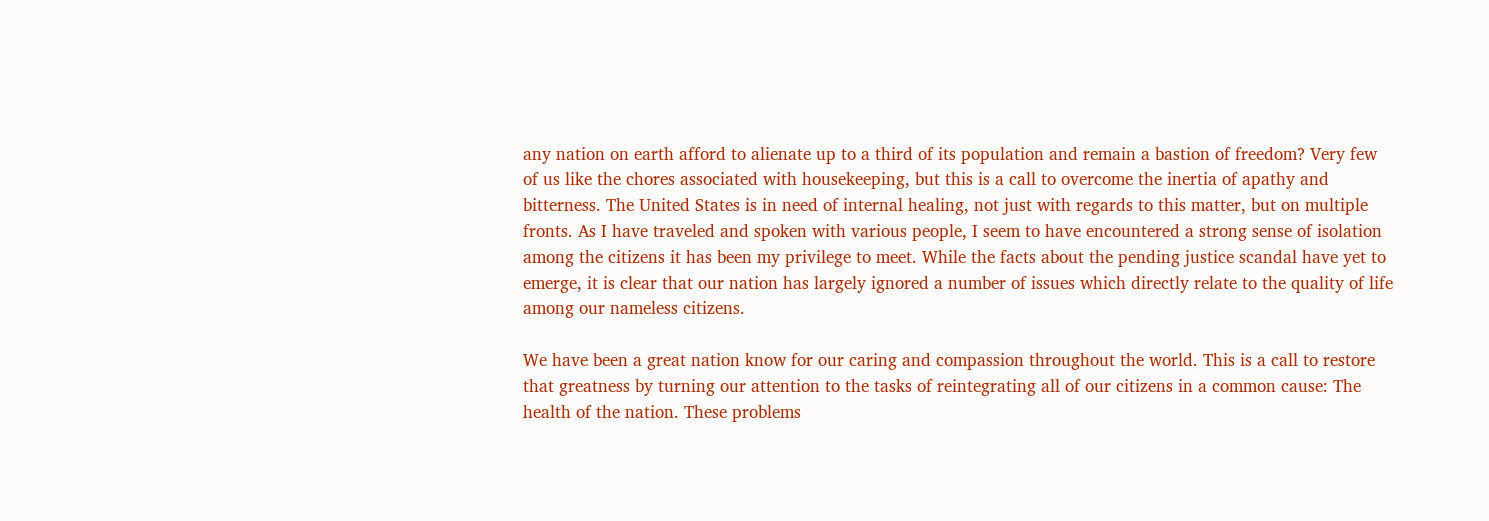any nation on earth afford to alienate up to a third of its population and remain a bastion of freedom? Very few of us like the chores associated with housekeeping, but this is a call to overcome the inertia of apathy and bitterness. The United States is in need of internal healing, not just with regards to this matter, but on multiple fronts. As I have traveled and spoken with various people, I seem to have encountered a strong sense of isolation among the citizens it has been my privilege to meet. While the facts about the pending justice scandal have yet to emerge, it is clear that our nation has largely ignored a number of issues which directly relate to the quality of life among our nameless citizens.

We have been a great nation know for our caring and compassion throughout the world. This is a call to restore that greatness by turning our attention to the tasks of reintegrating all of our citizens in a common cause: The health of the nation. These problems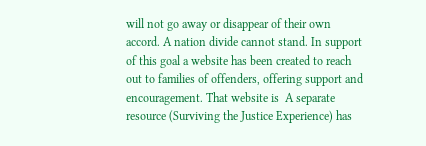will not go away or disappear of their own accord. A nation divide cannot stand. In support of this goal a website has been created to reach out to families of offenders, offering support and encouragement. That website is  A separate resource (Surviving the Justice Experience) has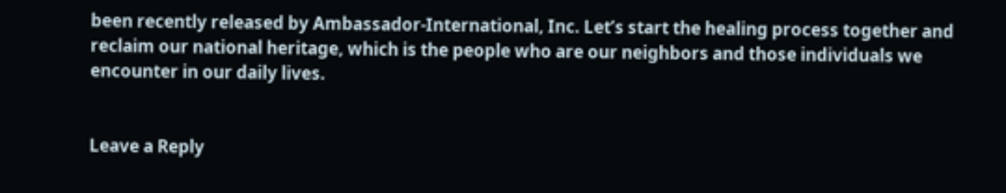been recently released by Ambassador-International, Inc. Let’s start the healing process together and reclaim our national heritage, which is the people who are our neighbors and those individuals we encounter in our daily lives.


Leave a Reply